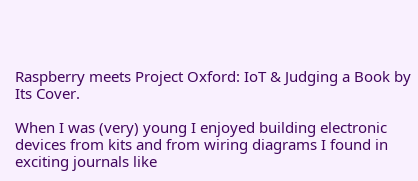Raspberry meets Project Oxford: IoT & Judging a Book by Its Cover.

When I was (very) young I enjoyed building electronic devices from kits and from wiring diagrams I found in exciting journals like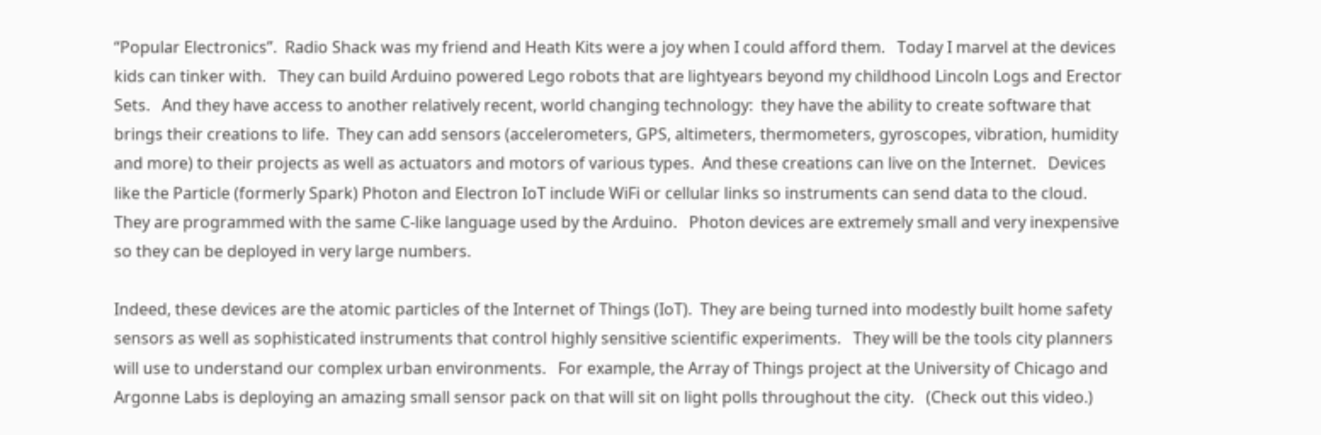“Popular Electronics”.  Radio Shack was my friend and Heath Kits were a joy when I could afford them.   Today I marvel at the devices kids can tinker with.   They can build Arduino powered Lego robots that are lightyears beyond my childhood Lincoln Logs and Erector Sets.   And they have access to another relatively recent, world changing technology:  they have the ability to create software that brings their creations to life.  They can add sensors (accelerometers, GPS, altimeters, thermometers, gyroscopes, vibration, humidity and more) to their projects as well as actuators and motors of various types.  And these creations can live on the Internet.   Devices like the Particle (formerly Spark) Photon and Electron IoT include WiFi or cellular links so instruments can send data to the cloud.  They are programmed with the same C-like language used by the Arduino.   Photon devices are extremely small and very inexpensive so they can be deployed in very large numbers.

Indeed, these devices are the atomic particles of the Internet of Things (IoT).  They are being turned into modestly built home safety sensors as well as sophisticated instruments that control highly sensitive scientific experiments.   They will be the tools city planners will use to understand our complex urban environments.   For example, the Array of Things project at the University of Chicago and Argonne Labs is deploying an amazing small sensor pack on that will sit on light polls throughout the city.   (Check out this video.)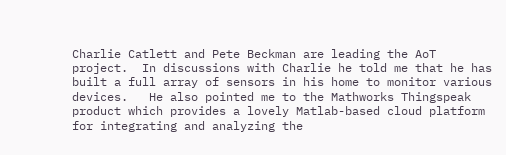Charlie Catlett and Pete Beckman are leading the AoT project.  In discussions with Charlie he told me that he has built a full array of sensors in his home to monitor various devices.   He also pointed me to the Mathworks Thingspeak product which provides a lovely Matlab-based cloud platform for integrating and analyzing the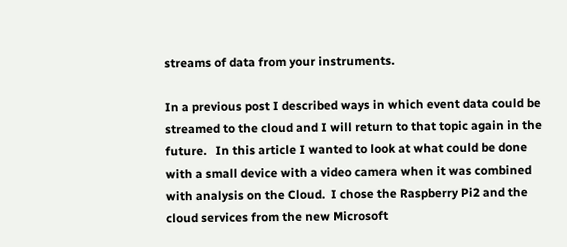streams of data from your instruments.

In a previous post I described ways in which event data could be streamed to the cloud and I will return to that topic again in the future.   In this article I wanted to look at what could be done with a small device with a video camera when it was combined with analysis on the Cloud.  I chose the Raspberry Pi2 and the cloud services from the new Microsoft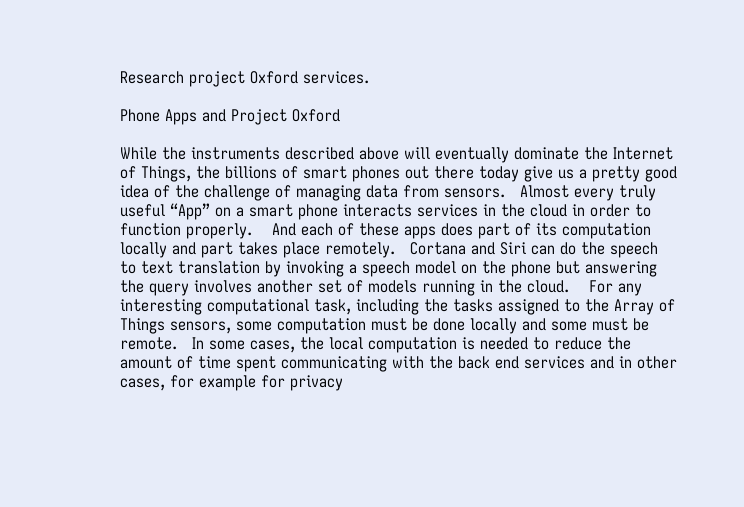Research project Oxford services.

Phone Apps and Project Oxford

While the instruments described above will eventually dominate the Internet of Things, the billions of smart phones out there today give us a pretty good idea of the challenge of managing data from sensors.   Almost every truly useful “App” on a smart phone interacts services in the cloud in order to function properly.    And each of these apps does part of its computation locally and part takes place remotely.   Cortana and Siri can do the speech to text translation by invoking a speech model on the phone but answering the query involves another set of models running in the cloud.    For any interesting computational task, including the tasks assigned to the Array of Things sensors, some computation must be done locally and some must be remote.   In some cases, the local computation is needed to reduce the amount of time spent communicating with the back end services and in other cases, for example for privacy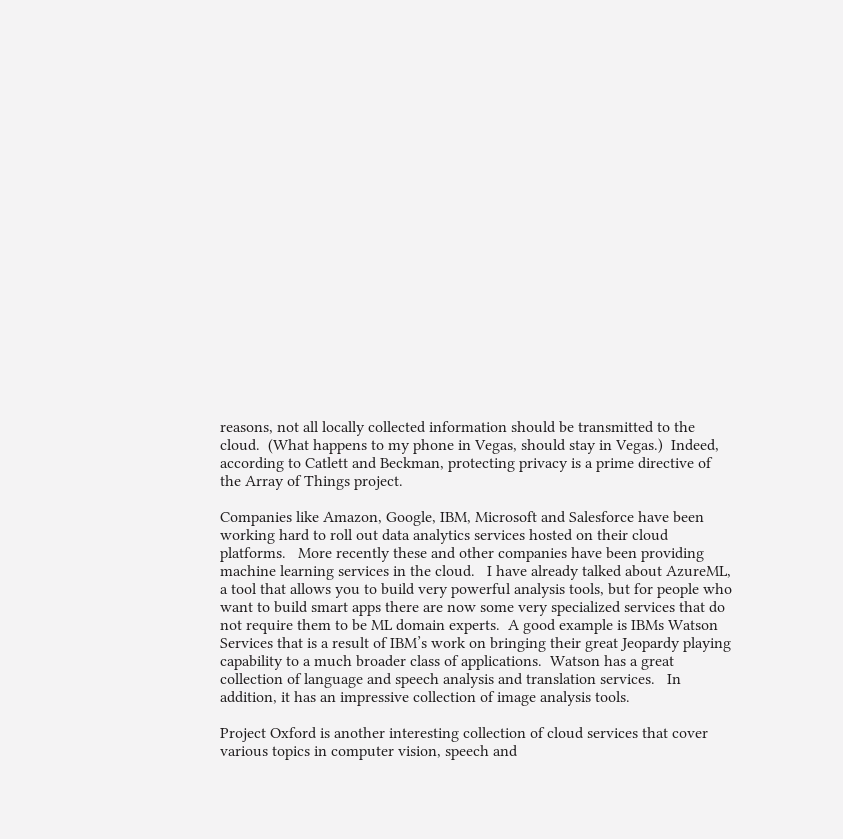reasons, not all locally collected information should be transmitted to the cloud.  (What happens to my phone in Vegas, should stay in Vegas.)  Indeed, according to Catlett and Beckman, protecting privacy is a prime directive of the Array of Things project.

Companies like Amazon, Google, IBM, Microsoft and Salesforce have been working hard to roll out data analytics services hosted on their cloud platforms.   More recently these and other companies have been providing machine learning services in the cloud.   I have already talked about AzureML, a tool that allows you to build very powerful analysis tools, but for people who want to build smart apps there are now some very specialized services that do not require them to be ML domain experts.  A good example is IBMs Watson Services that is a result of IBM’s work on bringing their great Jeopardy playing capability to a much broader class of applications.  Watson has a great collection of language and speech analysis and translation services.   In addition, it has an impressive collection of image analysis tools.

Project Oxford is another interesting collection of cloud services that cover various topics in computer vision, speech and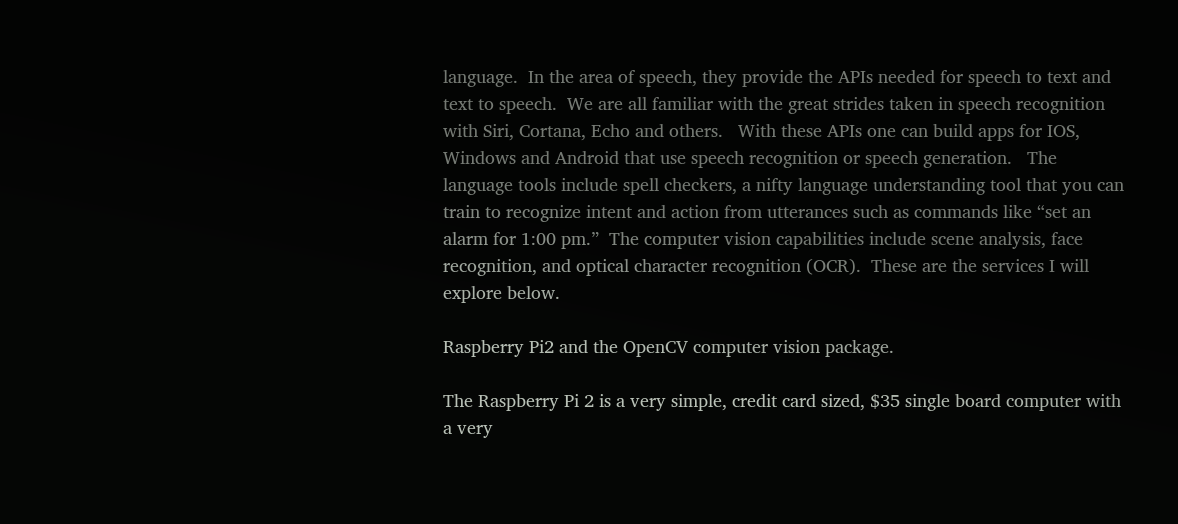language.  In the area of speech, they provide the APIs needed for speech to text and text to speech.  We are all familiar with the great strides taken in speech recognition with Siri, Cortana, Echo and others.   With these APIs one can build apps for IOS, Windows and Android that use speech recognition or speech generation.   The language tools include spell checkers, a nifty language understanding tool that you can train to recognize intent and action from utterances such as commands like “set an alarm for 1:00 pm.”  The computer vision capabilities include scene analysis, face recognition, and optical character recognition (OCR).  These are the services I will explore below.

Raspberry Pi2 and the OpenCV computer vision package.

The Raspberry Pi 2 is a very simple, credit card sized, $35 single board computer with a very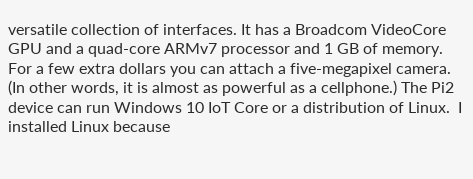versatile collection of interfaces. It has a Broadcom VideoCore GPU and a quad-core ARMv7 processor and 1 GB of memory.  For a few extra dollars you can attach a five-megapixel camera.  (In other words, it is almost as powerful as a cellphone.) The Pi2 device can run Windows 10 IoT Core or a distribution of Linux.  I installed Linux because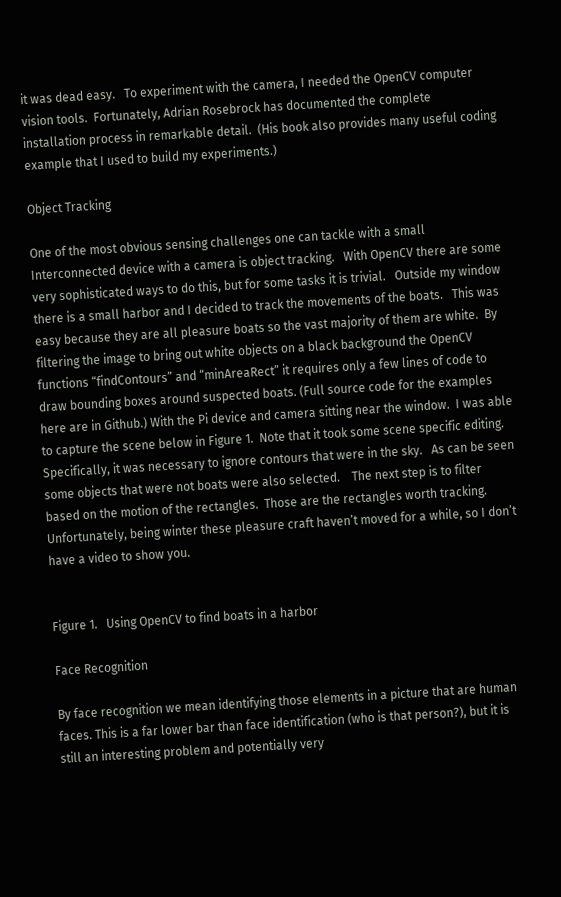it was dead easy.   To experiment with the camera, I needed the OpenCV computer vision tools.  Fortunately, Adrian Rosebrock has documented the complete installation process in remarkable detail.  (His book also provides many useful coding example that I used to build my experiments.)

Object Tracking

One of the most obvious sensing challenges one can tackle with a small Interconnected device with a camera is object tracking.   With OpenCV there are some very sophisticated ways to do this, but for some tasks it is trivial.   Outside my window there is a small harbor and I decided to track the movements of the boats.   This was easy because they are all pleasure boats so the vast majority of them are white.  By filtering the image to bring out white objects on a black background the OpenCV functions “findContours” and “minAreaRect” it requires only a few lines of code to draw bounding boxes around suspected boats. (Full source code for the examples here are in Github.) With the Pi device and camera sitting near the window.  I was able to capture the scene below in Figure 1.  Note that it took some scene specific editing.  Specifically, it was necessary to ignore contours that were in the sky.   As can be seen some objects that were not boats were also selected.    The next step is to filter based on the motion of the rectangles.  Those are the rectangles worth tracking. Unfortunately, being winter these pleasure craft haven’t moved for a while, so I don’t have a video to show you.


Figure 1.   Using OpenCV to find boats in a harbor

Face Recognition

By face recognition we mean identifying those elements in a picture that are human faces. This is a far lower bar than face identification (who is that person?), but it is still an interesting problem and potentially very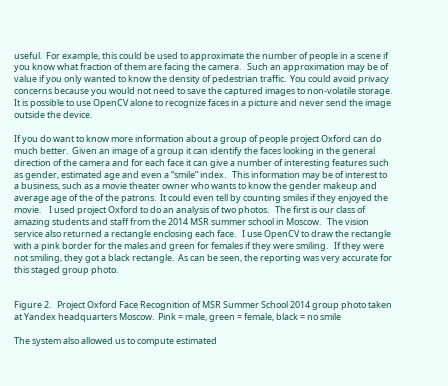useful.  For example, this could be used to approximate the number of people in a scene if you know what fraction of them are facing the camera.   Such an approximation may be of value if you only wanted to know the density of pedestrian traffic.  You could avoid privacy concerns because you would not need to save the captured images to non-volatile storage. It is possible to use OpenCV alone to recognize faces in a picture and never send the image outside the device.

If you do want to know more information about a group of people project Oxford can do much better.  Given an image of a group it can identify the faces looking in the general direction of the camera and for each face it can give a number of interesting features such as gender, estimated age and even a “smile” index.   This information may be of interest to a business, such as a movie theater owner who wants to know the gender makeup and average age of the of the patrons.  It could even tell by counting smiles if they enjoyed the movie.    I used project Oxford to do an analysis of two photos.   The first is our class of amazing students and staff from the 2014 MSR summer school in Moscow.   The vision service also returned a rectangle enclosing each face.   I use OpenCV to draw the rectangle with a pink border for the males and green for females if they were smiling.   If they were not smiling, they got a black rectangle.  As can be seen, the reporting was very accurate for this staged group photo.


Figure 2.   Project Oxford Face Recognition of MSR Summer School 2014 group photo taken at Yandex headquarters Moscow.  Pink = male, green = female, black = no smile

The system also allowed us to compute estimated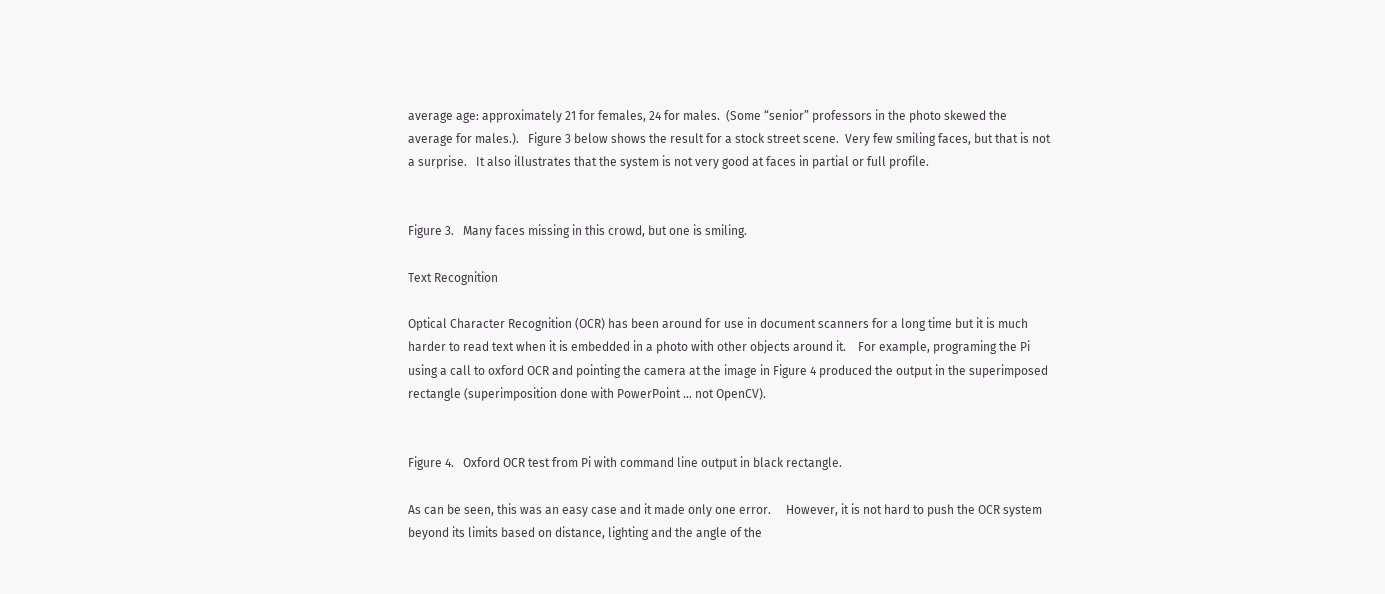average age: approximately 21 for females, 24 for males.  (Some “senior” professors in the photo skewed the average for males.).   Figure 3 below shows the result for a stock street scene.  Very few smiling faces, but that is not a surprise.   It also illustrates that the system is not very good at faces in partial or full profile.


Figure 3.   Many faces missing in this crowd, but one is smiling.

Text Recognition

Optical Character Recognition (OCR) has been around for use in document scanners for a long time but it is much harder to read text when it is embedded in a photo with other objects around it.    For example, programing the Pi using a call to oxford OCR and pointing the camera at the image in Figure 4 produced the output in the superimposed rectangle (superimposition done with PowerPoint … not OpenCV).


Figure 4.   Oxford OCR test from Pi with command line output in black rectangle.

As can be seen, this was an easy case and it made only one error.     However, it is not hard to push the OCR system beyond its limits based on distance, lighting and the angle of the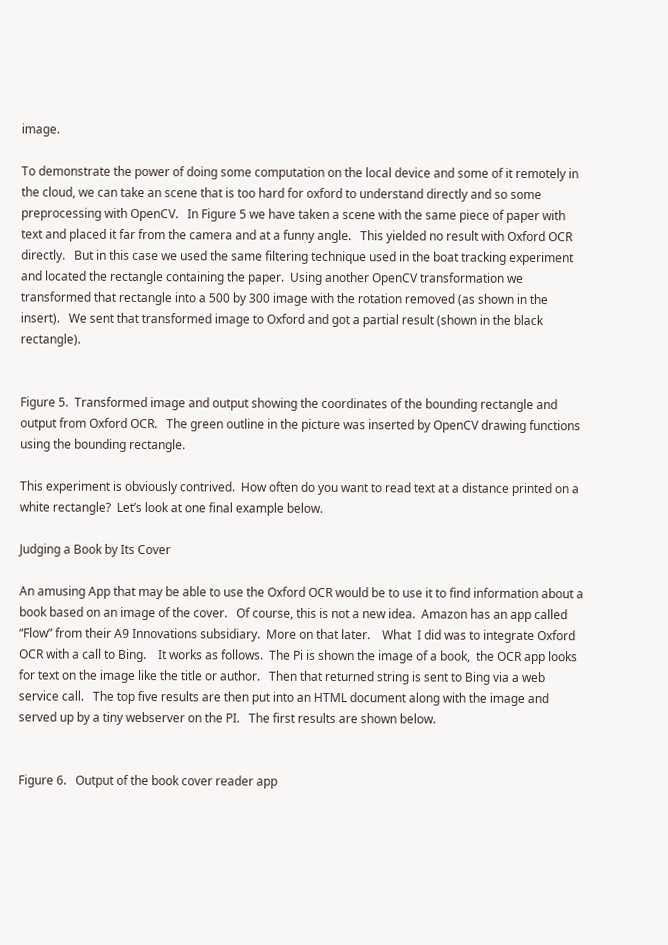image.

To demonstrate the power of doing some computation on the local device and some of it remotely in the cloud, we can take an scene that is too hard for oxford to understand directly and so some preprocessing with OpenCV.   In Figure 5 we have taken a scene with the same piece of paper with text and placed it far from the camera and at a funny angle.   This yielded no result with Oxford OCR directly.   But in this case we used the same filtering technique used in the boat tracking experiment and located the rectangle containing the paper.  Using another OpenCV transformation we transformed that rectangle into a 500 by 300 image with the rotation removed (as shown in the insert).   We sent that transformed image to Oxford and got a partial result (shown in the black rectangle).


Figure 5.  Transformed image and output showing the coordinates of the bounding rectangle and output from Oxford OCR.   The green outline in the picture was inserted by OpenCV drawing functions using the bounding rectangle.

This experiment is obviously contrived.  How often do you want to read text at a distance printed on a white rectangle?  Let’s look at one final example below.

Judging a Book by Its Cover

An amusing App that may be able to use the Oxford OCR would be to use it to find information about a book based on an image of the cover.   Of course, this is not a new idea.  Amazon has an app called “Flow” from their A9 Innovations subsidiary.  More on that later.    What  I did was to integrate Oxford OCR with a call to Bing.    It works as follows.  The Pi is shown the image of a book,  the OCR app looks for text on the image like the title or author.   Then that returned string is sent to Bing via a web service call.   The top five results are then put into an HTML document along with the image and served up by a tiny webserver on the PI.   The first results are shown below.


Figure 6.   Output of the book cover reader app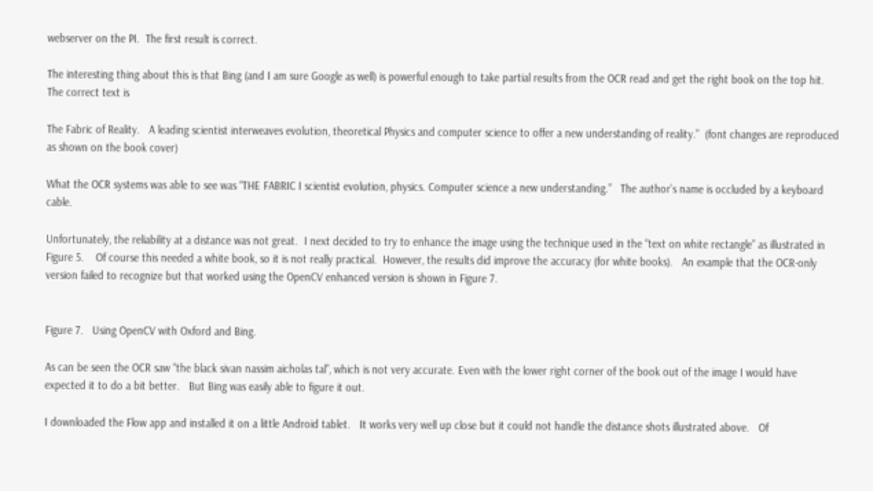webserver on the PI.  The first result is correct.

The interesting thing about this is that Bing (and I am sure Google as well) is powerful enough to take partial results from the OCR read and get the right book on the top hit.  The correct text is

The Fabric of Reality.   A leading scientist interweaves evolution, theoretical Physics and computer science to offer a new understanding of reality.”  (font changes are reproduced as shown on the book cover)

What the OCR systems was able to see was “THE FABRIC I scientist evolution, physics. Computer science a new understanding.”   The author’s name is occluded by a keyboard cable.

Unfortunately, the reliability at a distance was not great.  I next decided to try to enhance the image using the technique used in the “text on white rectangle” as illustrated in Figure 5.    Of course this needed a white book, so it is not really practical.  However, the results did improve the accuracy (for white books).   An example that the OCR-only version failed to recognize but that worked using the OpenCV enhanced version is shown in Figure 7.


Figure 7.   Using OpenCV with Oxford and Bing.

As can be seen the OCR saw “the black sivan nassim aicholas tal”, which is not very accurate. Even with the lower right corner of the book out of the image I would have expected it to do a bit better.   But Bing was easily able to figure it out.

I downloaded the Flow app and installed it on a little Android tablet.   It works very well up close but it could not handle the distance shots illustrated above.   Of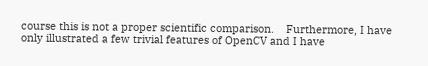course this is not a proper scientific comparison.    Furthermore, I have only illustrated a few trivial features of OpenCV and I have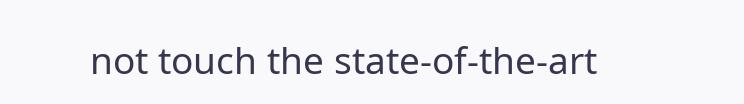not touch the state-of-the-art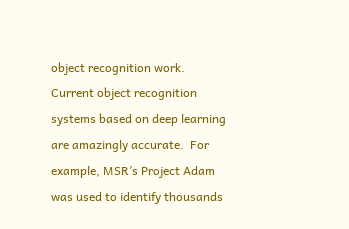object recognition work.  Current object recognition systems based on deep learning are amazingly accurate.  For example, MSR’s Project Adam was used to identify thousands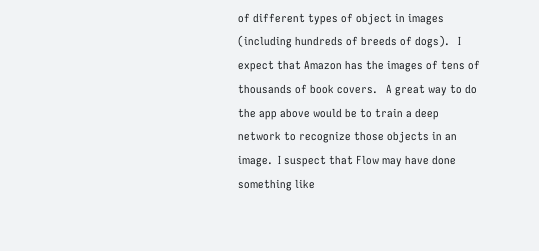of different types of object in images (including hundreds of breeds of dogs).   I expect that Amazon has the images of tens of thousands of book covers.   A great way to do the app above would be to train a deep network to recognize those objects in an image.  I suspect that Flow may have done something like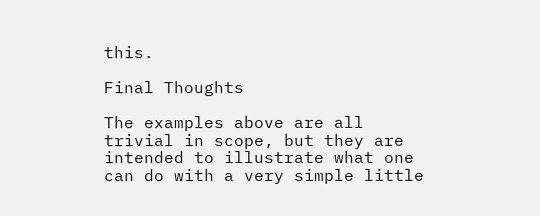this.

Final Thoughts

The examples above are all trivial in scope, but they are intended to illustrate what one can do with a very simple little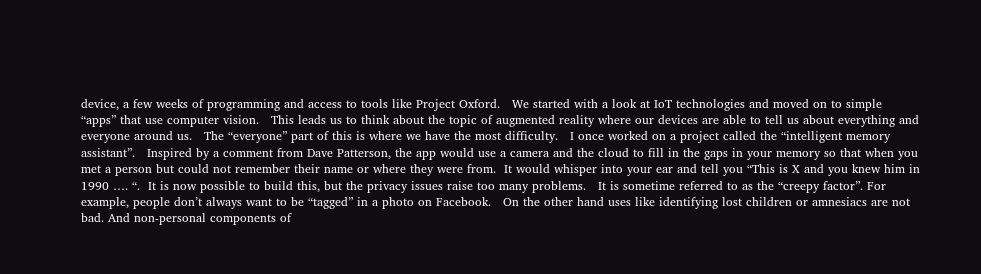device, a few weeks of programming and access to tools like Project Oxford.   We started with a look at IoT technologies and moved on to simple “apps” that use computer vision.   This leads us to think about the topic of augmented reality where our devices are able to tell us about everything and everyone around us.   The “everyone” part of this is where we have the most difficulty.   I once worked on a project called the “intelligent memory assistant”.   Inspired by a comment from Dave Patterson, the app would use a camera and the cloud to fill in the gaps in your memory so that when you met a person but could not remember their name or where they were from.  It would whisper into your ear and tell you “This is X and you knew him in 1990 …. “.  It is now possible to build this, but the privacy issues raise too many problems.   It is sometime referred to as the “creepy factor”. For example, people don’t always want to be “tagged” in a photo on Facebook.   On the other hand uses like identifying lost children or amnesiacs are not bad. And non-personal components of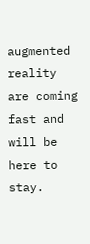augmented reality are coming fast and will be here to stay.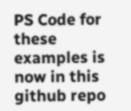PS Code for these examples is now in this github repo